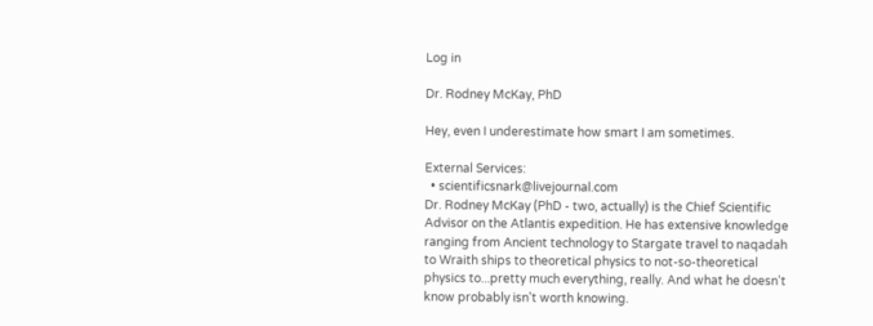Log in

Dr. Rodney McKay, PhD

Hey, even I underestimate how smart I am sometimes.

External Services:
  • scientificsnark@livejournal.com
Dr. Rodney McKay (PhD - two, actually) is the Chief Scientific Advisor on the Atlantis expedition. He has extensive knowledge ranging from Ancient technology to Stargate travel to naqadah to Wraith ships to theoretical physics to not-so-theoretical physics to...pretty much everything, really. And what he doesn't know probably isn't worth knowing.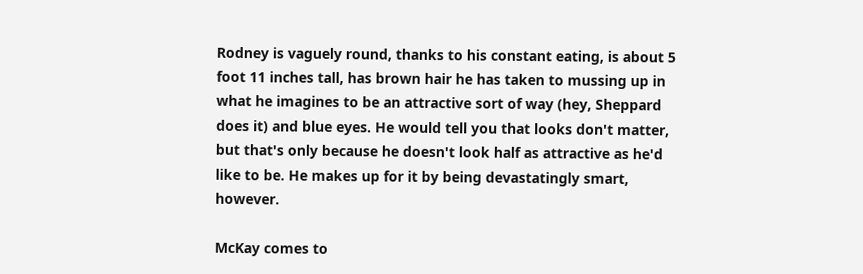Rodney is vaguely round, thanks to his constant eating, is about 5 foot 11 inches tall, has brown hair he has taken to mussing up in what he imagines to be an attractive sort of way (hey, Sheppard does it) and blue eyes. He would tell you that looks don't matter, but that's only because he doesn't look half as attractive as he'd like to be. He makes up for it by being devastatingly smart, however.

McKay comes to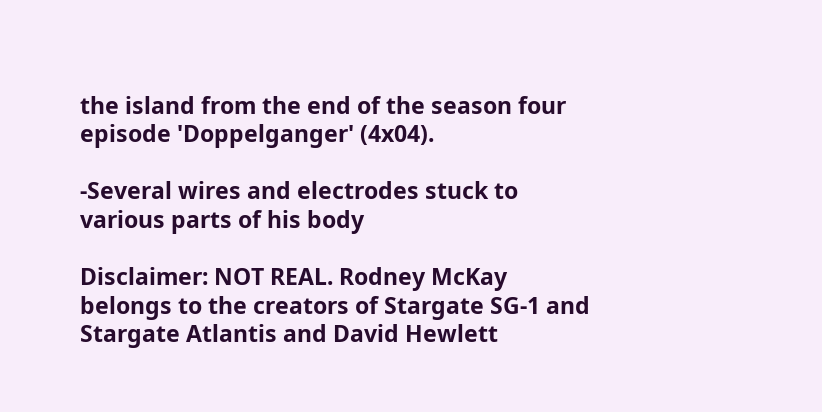the island from the end of the season four episode 'Doppelganger' (4x04).

-Several wires and electrodes stuck to various parts of his body

Disclaimer: NOT REAL. Rodney McKay belongs to the creators of Stargate SG-1 and Stargate Atlantis and David Hewlett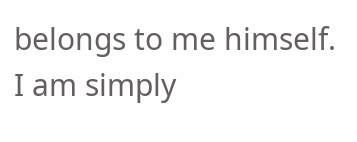belongs to me himself. I am simply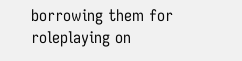borrowing them for roleplaying on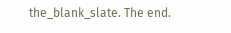the_blank_slate. The end.